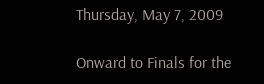Thursday, May 7, 2009

Onward to Finals for the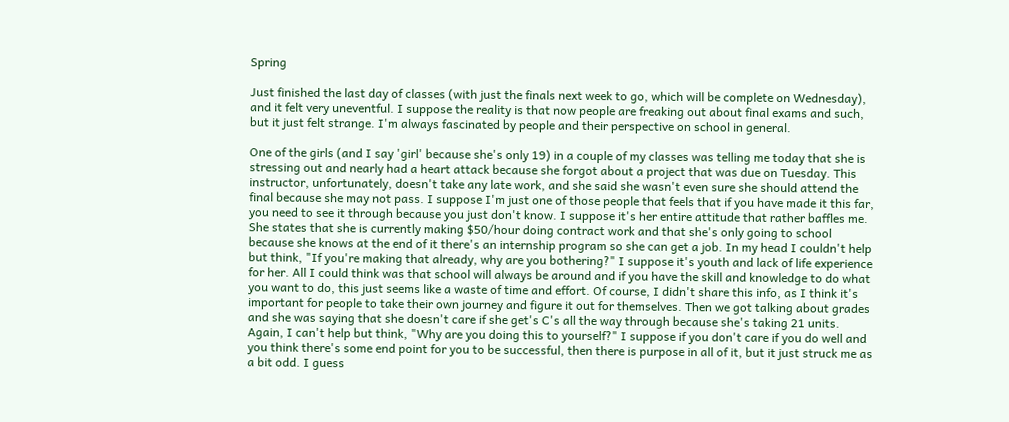Spring

Just finished the last day of classes (with just the finals next week to go, which will be complete on Wednesday), and it felt very uneventful. I suppose the reality is that now people are freaking out about final exams and such, but it just felt strange. I'm always fascinated by people and their perspective on school in general.

One of the girls (and I say 'girl' because she's only 19) in a couple of my classes was telling me today that she is stressing out and nearly had a heart attack because she forgot about a project that was due on Tuesday. This instructor, unfortunately, doesn't take any late work, and she said she wasn't even sure she should attend the final because she may not pass. I suppose I'm just one of those people that feels that if you have made it this far, you need to see it through because you just don't know. I suppose it's her entire attitude that rather baffles me. She states that she is currently making $50/hour doing contract work and that she's only going to school because she knows at the end of it there's an internship program so she can get a job. In my head I couldn't help but think, "If you're making that already, why are you bothering?" I suppose it's youth and lack of life experience for her. All I could think was that school will always be around and if you have the skill and knowledge to do what you want to do, this just seems like a waste of time and effort. Of course, I didn't share this info, as I think it's important for people to take their own journey and figure it out for themselves. Then we got talking about grades and she was saying that she doesn't care if she get's C's all the way through because she's taking 21 units. Again, I can't help but think, "Why are you doing this to yourself?" I suppose if you don't care if you do well and you think there's some end point for you to be successful, then there is purpose in all of it, but it just struck me as a bit odd. I guess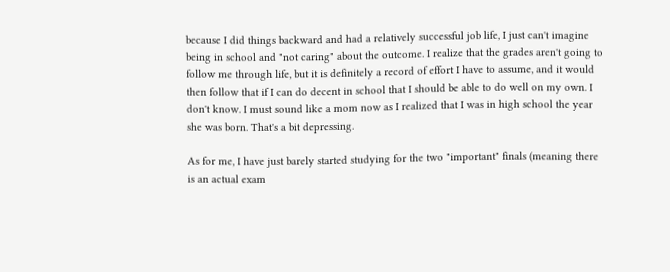because I did things backward and had a relatively successful job life, I just can't imagine being in school and "not caring" about the outcome. I realize that the grades aren't going to follow me through life, but it is definitely a record of effort I have to assume, and it would then follow that if I can do decent in school that I should be able to do well on my own. I don't know. I must sound like a mom now as I realized that I was in high school the year she was born. That's a bit depressing.

As for me, I have just barely started studying for the two "important" finals (meaning there is an actual exam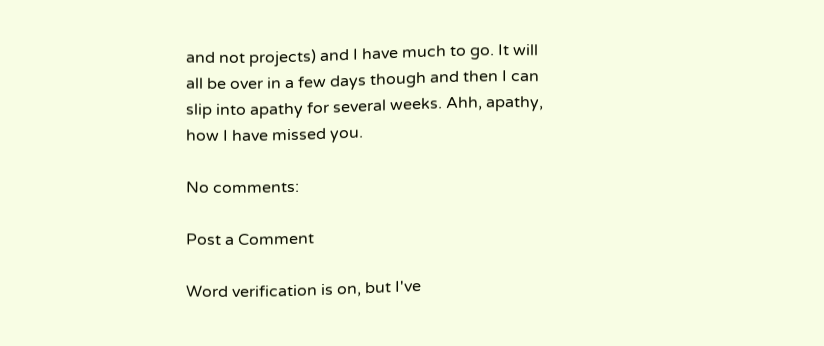and not projects) and I have much to go. It will all be over in a few days though and then I can slip into apathy for several weeks. Ahh, apathy, how I have missed you.

No comments:

Post a Comment

Word verification is on, but I've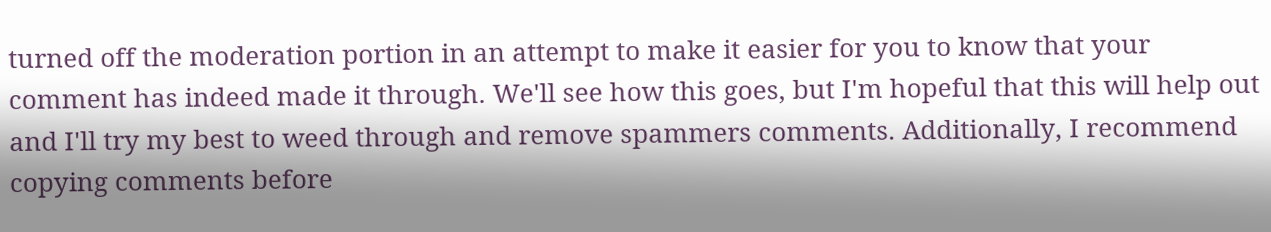turned off the moderation portion in an attempt to make it easier for you to know that your comment has indeed made it through. We'll see how this goes, but I'm hopeful that this will help out and I'll try my best to weed through and remove spammers comments. Additionally, I recommend copying comments before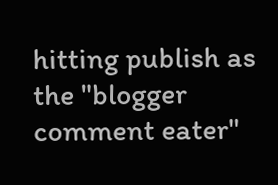hitting publish as the "blogger comment eater"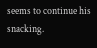seems to continue his snacking.